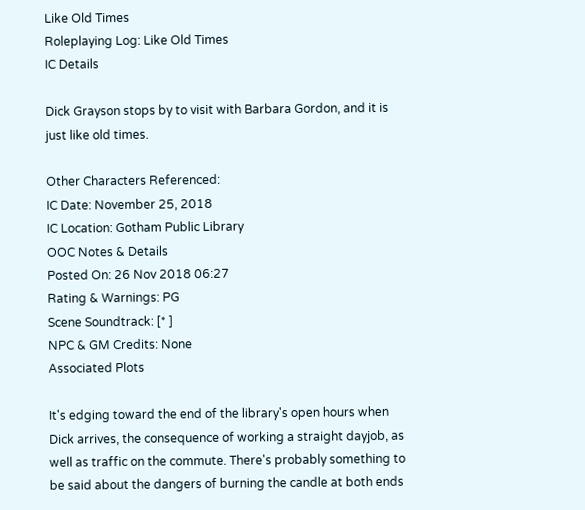Like Old Times
Roleplaying Log: Like Old Times
IC Details

Dick Grayson stops by to visit with Barbara Gordon, and it is just like old times.

Other Characters Referenced:
IC Date: November 25, 2018
IC Location: Gotham Public Library
OOC Notes & Details
Posted On: 26 Nov 2018 06:27
Rating & Warnings: PG
Scene Soundtrack: [* ]
NPC & GM Credits: None
Associated Plots

It's edging toward the end of the library's open hours when Dick arrives, the consequence of working a straight dayjob, as well as traffic on the commute. There's probably something to be said about the dangers of burning the candle at both ends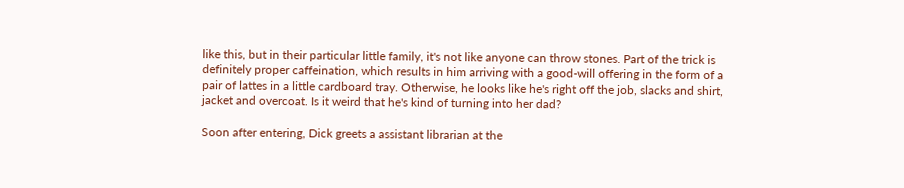like this, but in their particular little family, it's not like anyone can throw stones. Part of the trick is definitely proper caffeination, which results in him arriving with a good-will offering in the form of a pair of lattes in a little cardboard tray. Otherwise, he looks like he's right off the job, slacks and shirt, jacket and overcoat. Is it weird that he's kind of turning into her dad?

Soon after entering, Dick greets a assistant librarian at the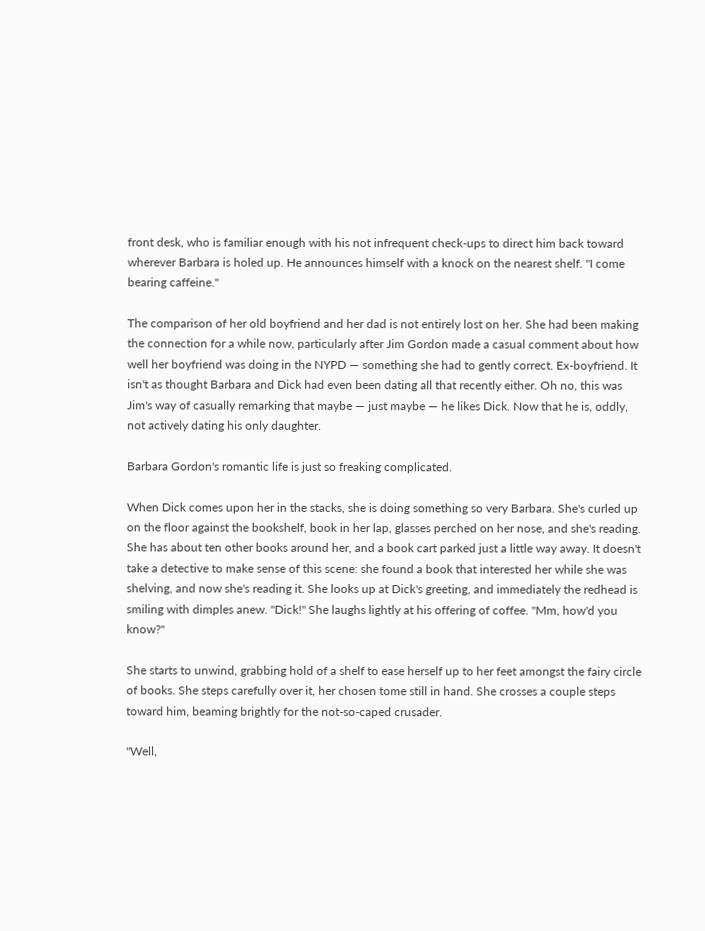front desk, who is familiar enough with his not infrequent check-ups to direct him back toward wherever Barbara is holed up. He announces himself with a knock on the nearest shelf. "I come bearing caffeine."

The comparison of her old boyfriend and her dad is not entirely lost on her. She had been making the connection for a while now, particularly after Jim Gordon made a casual comment about how well her boyfriend was doing in the NYPD — something she had to gently correct. Ex-boyfriend. It isn't as thought Barbara and Dick had even been dating all that recently either. Oh no, this was Jim's way of casually remarking that maybe — just maybe — he likes Dick. Now that he is, oddly, not actively dating his only daughter.

Barbara Gordon's romantic life is just so freaking complicated.

When Dick comes upon her in the stacks, she is doing something so very Barbara. She's curled up on the floor against the bookshelf, book in her lap, glasses perched on her nose, and she's reading. She has about ten other books around her, and a book cart parked just a little way away. It doesn't take a detective to make sense of this scene: she found a book that interested her while she was shelving, and now she's reading it. She looks up at Dick's greeting, and immediately the redhead is smiling with dimples anew. "Dick!" She laughs lightly at his offering of coffee. "Mm, how'd you know?"

She starts to unwind, grabbing hold of a shelf to ease herself up to her feet amongst the fairy circle of books. She steps carefully over it, her chosen tome still in hand. She crosses a couple steps toward him, beaming brightly for the not-so-caped crusader.

"Well,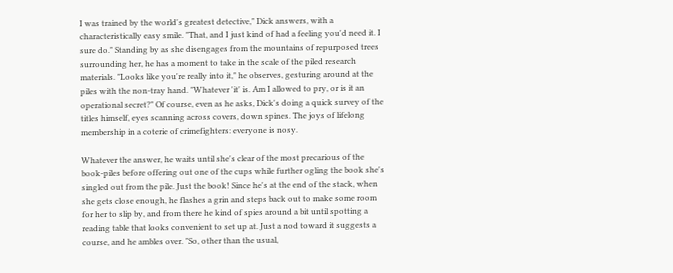I was trained by the world's greatest detective," Dick answers, with a characteristically easy smile. "That, and I just kind of had a feeling you'd need it. I sure do." Standing by as she disengages from the mountains of repurposed trees surrounding her, he has a moment to take in the scale of the piled research materials. "Looks like you're really into it," he observes, gesturing around at the piles with the non-tray hand. "Whatever 'it' is. Am I allowed to pry, or is it an operational secret?" Of course, even as he asks, Dick's doing a quick survey of the titles himself, eyes scanning across covers, down spines. The joys of lifelong membership in a coterie of crimefighters: everyone is nosy.

Whatever the answer, he waits until she's clear of the most precarious of the book-piles before offering out one of the cups while further ogling the book she's singled out from the pile. Just the book! Since he's at the end of the stack, when she gets close enough, he flashes a grin and steps back out to make some room for her to slip by, and from there he kind of spies around a bit until spotting a reading table that looks convenient to set up at. Just a nod toward it suggests a course, and he ambles over. "So, other than the usual,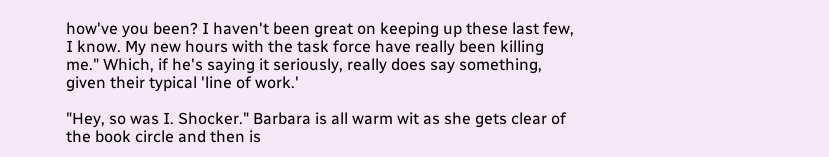how've you been? I haven't been great on keeping up these last few, I know. My new hours with the task force have really been killing me." Which, if he's saying it seriously, really does say something, given their typical 'line of work.'

"Hey, so was I. Shocker." Barbara is all warm wit as she gets clear of the book circle and then is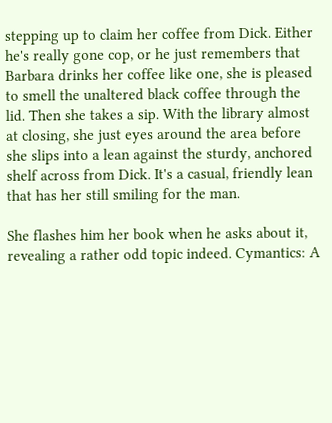stepping up to claim her coffee from Dick. Either he's really gone cop, or he just remembers that Barbara drinks her coffee like one, she is pleased to smell the unaltered black coffee through the lid. Then she takes a sip. With the library almost at closing, she just eyes around the area before she slips into a lean against the sturdy, anchored shelf across from Dick. It's a casual, friendly lean that has her still smiling for the man.

She flashes him her book when he asks about it, revealing a rather odd topic indeed. Cymantics: A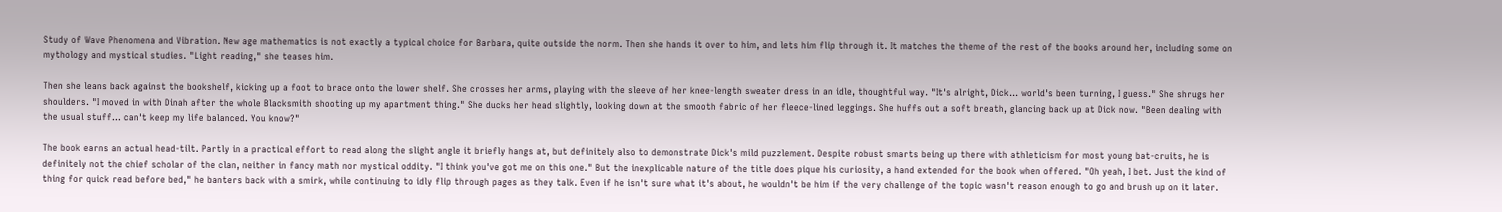Study of Wave Phenomena and Vibration. New age mathematics is not exactly a typical choice for Barbara, quite outside the norm. Then she hands it over to him, and lets him flip through it. It matches the theme of the rest of the books around her, including some on mythology and mystical studies. "Light reading," she teases him.

Then she leans back against the bookshelf, kicking up a foot to brace onto the lower shelf. She crosses her arms, playing with the sleeve of her knee-length sweater dress in an idle, thoughtful way. "It's alright, Dick… world's been turning, I guess." She shrugs her shoulders. "I moved in with Dinah after the whole Blacksmith shooting up my apartment thing." She ducks her head slightly, looking down at the smooth fabric of her fleece-lined leggings. She huffs out a soft breath, glancing back up at Dick now. "Been dealing with the usual stuff… can't keep my life balanced. You know?"

The book earns an actual head-tilt. Partly in a practical effort to read along the slight angle it briefly hangs at, but definitely also to demonstrate Dick's mild puzzlement. Despite robust smarts being up there with athleticism for most young bat-cruits, he is definitely not the chief scholar of the clan, neither in fancy math nor mystical oddity. "I think you've got me on this one." But the inexplicable nature of the title does pique his curiosity, a hand extended for the book when offered. "Oh yeah, I bet. Just the kind of thing for quick read before bed," he banters back with a smirk, while continuing to idly flip through pages as they talk. Even if he isn't sure what it's about, he wouldn't be him if the very challenge of the topic wasn't reason enough to go and brush up on it later.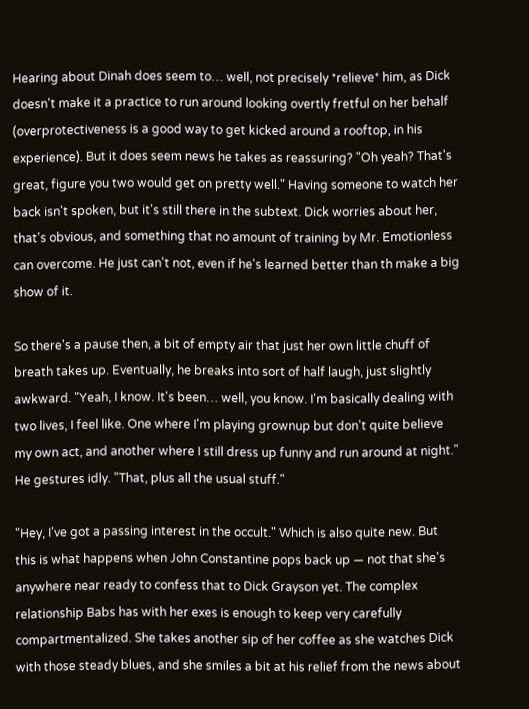Hearing about Dinah does seem to… well, not precisely *relieve* him, as Dick doesn't make it a practice to run around looking overtly fretful on her behalf (overprotectiveness is a good way to get kicked around a rooftop, in his experience). But it does seem news he takes as reassuring? "Oh yeah? That's great, figure you two would get on pretty well." Having someone to watch her back isn't spoken, but it's still there in the subtext. Dick worries about her, that's obvious, and something that no amount of training by Mr. Emotionless can overcome. He just can't not, even if he's learned better than th make a big show of it.

So there's a pause then, a bit of empty air that just her own little chuff of breath takes up. Eventually, he breaks into sort of half laugh, just slightly awkward. "Yeah, I know. It's been… well, you know. I'm basically dealing with two lives, I feel like. One where I'm playing grownup but don't quite believe my own act, and another where I still dress up funny and run around at night." He gestures idly. "That, plus all the usual stuff."

"Hey, I've got a passing interest in the occult." Which is also quite new. But this is what happens when John Constantine pops back up — not that she's anywhere near ready to confess that to Dick Grayson yet. The complex relationship Babs has with her exes is enough to keep very carefully compartmentalized. She takes another sip of her coffee as she watches Dick with those steady blues, and she smiles a bit at his relief from the news about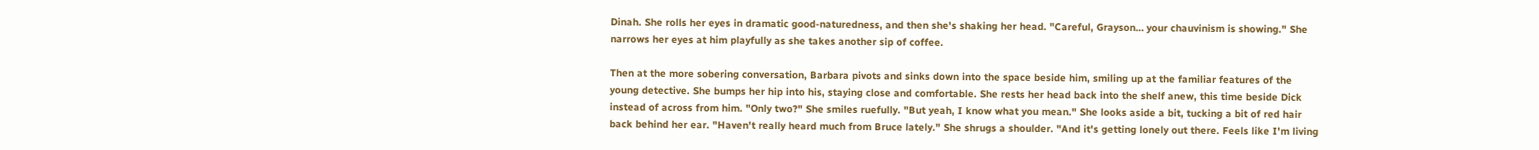Dinah. She rolls her eyes in dramatic good-naturedness, and then she's shaking her head. "Careful, Grayson… your chauvinism is showing." She narrows her eyes at him playfully as she takes another sip of coffee.

Then at the more sobering conversation, Barbara pivots and sinks down into the space beside him, smiling up at the familiar features of the young detective. She bumps her hip into his, staying close and comfortable. She rests her head back into the shelf anew, this time beside Dick instead of across from him. "Only two?" She smiles ruefully. "But yeah, I know what you mean." She looks aside a bit, tucking a bit of red hair back behind her ear. "Haven't really heard much from Bruce lately." She shrugs a shoulder. "And it's getting lonely out there. Feels like I'm living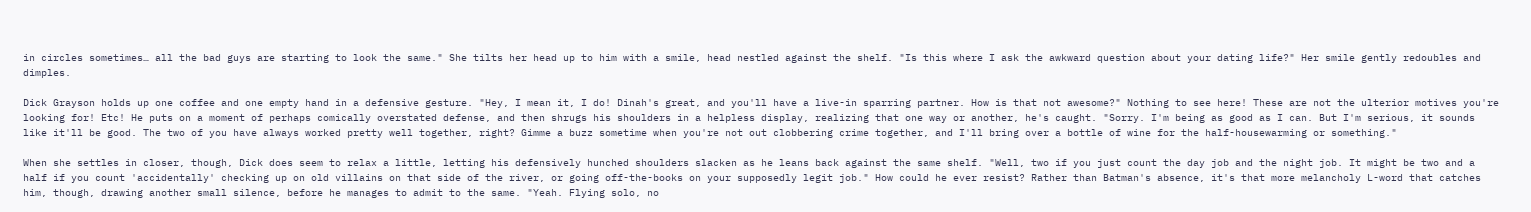in circles sometimes… all the bad guys are starting to look the same." She tilts her head up to him with a smile, head nestled against the shelf. "Is this where I ask the awkward question about your dating life?" Her smile gently redoubles and dimples.

Dick Grayson holds up one coffee and one empty hand in a defensive gesture. "Hey, I mean it, I do! Dinah's great, and you'll have a live-in sparring partner. How is that not awesome?" Nothing to see here! These are not the ulterior motives you're looking for! Etc! He puts on a moment of perhaps comically overstated defense, and then shrugs his shoulders in a helpless display, realizing that one way or another, he's caught. "Sorry. I'm being as good as I can. But I'm serious, it sounds like it'll be good. The two of you have always worked pretty well together, right? Gimme a buzz sometime when you're not out clobbering crime together, and I'll bring over a bottle of wine for the half-housewarming or something."

When she settles in closer, though, Dick does seem to relax a little, letting his defensively hunched shoulders slacken as he leans back against the same shelf. "Well, two if you just count the day job and the night job. It might be two and a half if you count 'accidentally' checking up on old villains on that side of the river, or going off-the-books on your supposedly legit job." How could he ever resist? Rather than Batman's absence, it's that more melancholy L-word that catches him, though, drawing another small silence, before he manages to admit to the same. "Yeah. Flying solo, no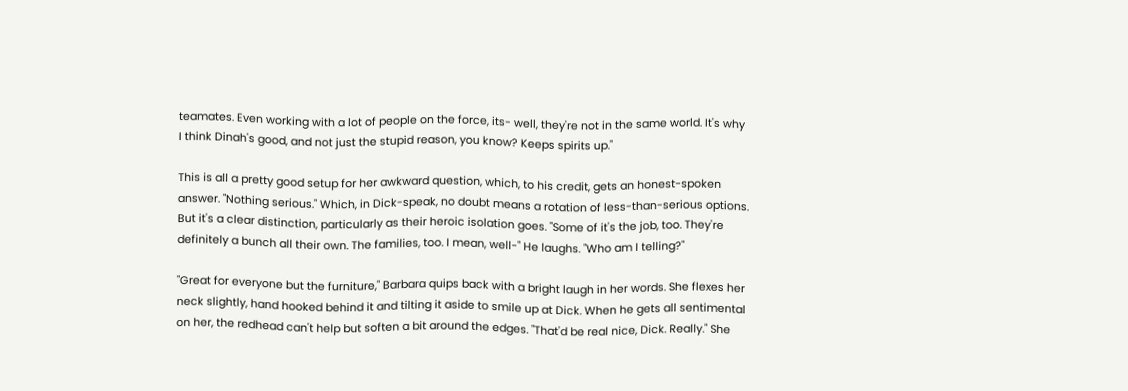teamates. Even working with a lot of people on the force, its- well, they're not in the same world. It's why I think Dinah's good, and not just the stupid reason, you know? Keeps spirits up."

This is all a pretty good setup for her awkward question, which, to his credit, gets an honest-spoken answer. "Nothing serious." Which, in Dick-speak, no doubt means a rotation of less-than-serious options. But it's a clear distinction, particularly as their heroic isolation goes. "Some of it's the job, too. They're definitely a bunch all their own. The families, too. I mean, well-" He laughs. "Who am I telling?"

"Great for everyone but the furniture," Barbara quips back with a bright laugh in her words. She flexes her neck slightly, hand hooked behind it and tilting it aside to smile up at Dick. When he gets all sentimental on her, the redhead can't help but soften a bit around the edges. "That'd be real nice, Dick. Really." She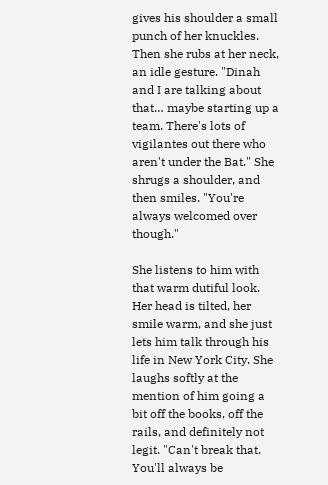gives his shoulder a small punch of her knuckles. Then she rubs at her neck, an idle gesture. "Dinah and I are talking about that… maybe starting up a team. There's lots of vigilantes out there who aren't under the Bat." She shrugs a shoulder, and then smiles. "You're always welcomed over though."

She listens to him with that warm dutiful look. Her head is tilted, her smile warm, and she just lets him talk through his life in New York City. She laughs softly at the mention of him going a bit off the books, off the rails, and definitely not legit. "Can't break that. You'll always be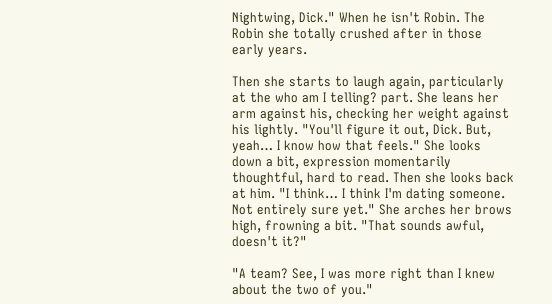Nightwing, Dick." When he isn't Robin. The Robin she totally crushed after in those early years.

Then she starts to laugh again, particularly at the who am I telling? part. She leans her arm against his, checking her weight against his lightly. "You'll figure it out, Dick. But, yeah… I know how that feels." She looks down a bit, expression momentarily thoughtful, hard to read. Then she looks back at him. "I think… I think I'm dating someone. Not entirely sure yet." She arches her brows high, frowning a bit. "That sounds awful, doesn't it?"

"A team? See, I was more right than I knew about the two of you."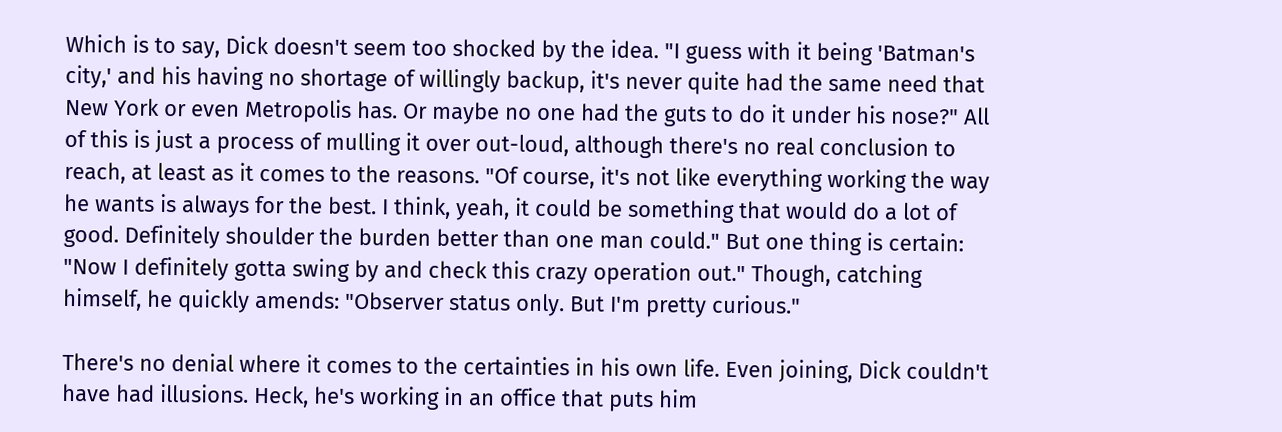Which is to say, Dick doesn't seem too shocked by the idea. "I guess with it being 'Batman's city,' and his having no shortage of willingly backup, it's never quite had the same need that New York or even Metropolis has. Or maybe no one had the guts to do it under his nose?" All of this is just a process of mulling it over out-loud, although there's no real conclusion to reach, at least as it comes to the reasons. "Of course, it's not like everything working the way he wants is always for the best. I think, yeah, it could be something that would do a lot of good. Definitely shoulder the burden better than one man could." But one thing is certain: "Now I definitely gotta swing by and check this crazy operation out." Though, catching himself, he quickly amends: "Observer status only. But I'm pretty curious."

There's no denial where it comes to the certainties in his own life. Even joining, Dick couldn't have had illusions. Heck, he's working in an office that puts him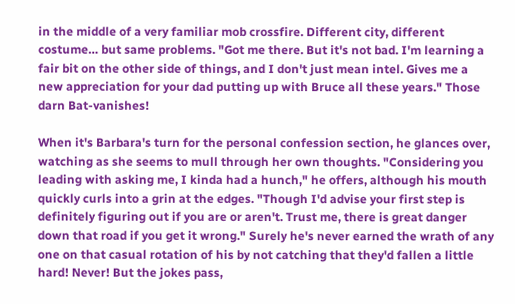in the middle of a very familiar mob crossfire. Different city, different costume… but same problems. "Got me there. But it's not bad. I'm learning a fair bit on the other side of things, and I don't just mean intel. Gives me a new appreciation for your dad putting up with Bruce all these years." Those darn Bat-vanishes!

When it's Barbara's turn for the personal confession section, he glances over, watching as she seems to mull through her own thoughts. "Considering you leading with asking me, I kinda had a hunch," he offers, although his mouth quickly curls into a grin at the edges. "Though I'd advise your first step is definitely figuring out if you are or aren't. Trust me, there is great danger down that road if you get it wrong." Surely he's never earned the wrath of any one on that casual rotation of his by not catching that they'd fallen a little hard! Never! But the jokes pass,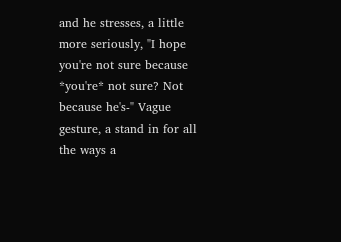and he stresses, a little more seriously, "I hope you're not sure because *you're* not sure? Not because he's-" Vague gesture, a stand in for all the ways a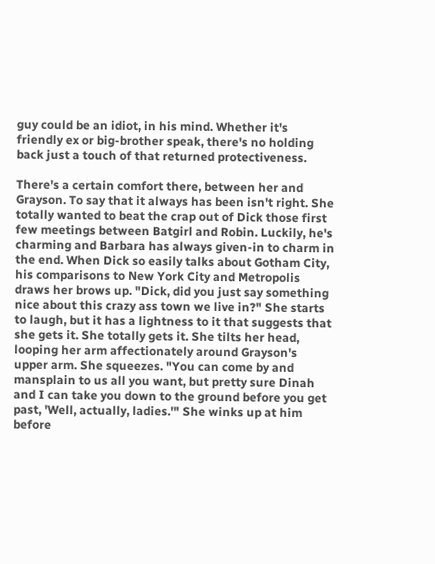guy could be an idiot, in his mind. Whether it's friendly ex or big-brother speak, there's no holding back just a touch of that returned protectiveness.

There's a certain comfort there, between her and Grayson. To say that it always has been isn't right. She totally wanted to beat the crap out of Dick those first few meetings between Batgirl and Robin. Luckily, he's charming and Barbara has always given-in to charm in the end. When Dick so easily talks about Gotham City, his comparisons to New York City and Metropolis draws her brows up. "Dick, did you just say something nice about this crazy ass town we live in?" She starts to laugh, but it has a lightness to it that suggests that she gets it. She totally gets it. She tilts her head, looping her arm affectionately around Grayson's upper arm. She squeezes. "You can come by and mansplain to us all you want, but pretty sure Dinah and I can take you down to the ground before you get past, 'Well, actually, ladies.'" She winks up at him before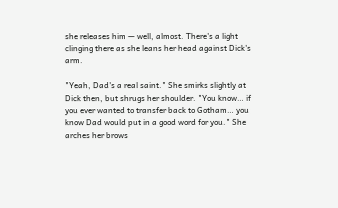she releases him — well, almost. There's a light clinging there as she leans her head against Dick's arm.

"Yeah, Dad's a real saint." She smirks slightly at Dick then, but shrugs her shoulder. "You know… if you ever wanted to transfer back to Gotham… you know Dad would put in a good word for you." She arches her brows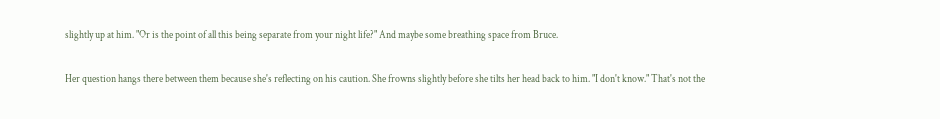slightly up at him. "Or is the point of all this being separate from your night life?" And maybe some breathing space from Bruce.

Her question hangs there between them because she's reflecting on his caution. She frowns slightly before she tilts her head back to him. "I don't know." That's not the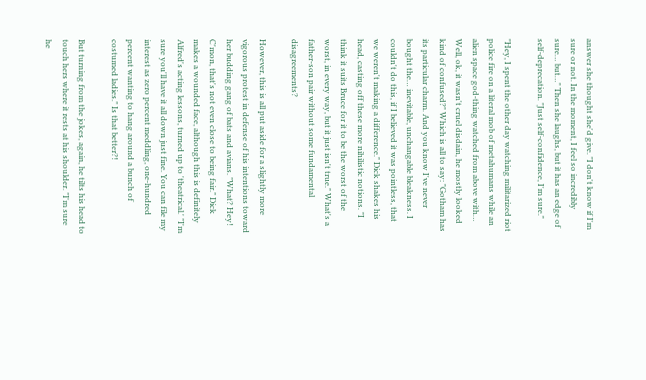answer she thought she'd give. "I don't know if I'm sure or not. In the moment, I feel so incredibly sure… but…" Then she laughs, but it has an edge of self-deprecation. "Just self-confidence, I'm sure."

"Hey, I spent the other day watching militarized riot police fire on a literal mob of metahumans while an alien space god-thing watched from above with… Well, ok, it wasn't cruel disdain, he mostly looked kind of confused?" Which is all to say: "Gotham has its particular charm. And you know I've never bought the… inevitable, unchangable bleakness. I couldn't do this, if I believed it was pointless, that we weren't making a difference." Dick shakes his head, casting off these more nihilistic notions. "I think it suits Bruce for it to be the worst of the worst, in every way, but it just isn't true." What's a father-son pair without some fundamental disagreements?

However, this is all put aside for a slightly more vigorous protest in defense of his intentions toward her budding gang of bats and avians. "What? Hey! C'mon, that's not even close to being fair." Dick makes a wounded face, although this is definitely Alfred's acting lessons, turned up to 'theatrical.' "I'm sure you'll have it all down just fine. You can file my interest as zero percent meddling, one-hundred percent wanting to hang around a bunch of costumed ladies." Is that better?!

But turning from the jokes, again, he tilts his head to touch hers where it rests at his shoulder. "I'm sure he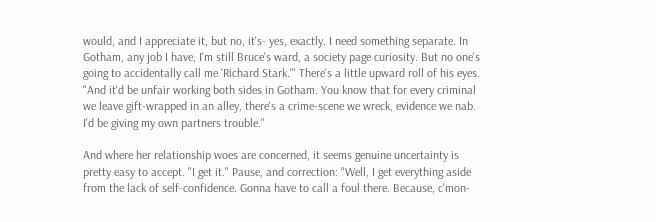would, and I appreciate it, but no, it's- yes, exactly. I need something separate. In Gotham, any job I have, I'm still Bruce's ward, a society page curiosity. But no one's going to accidentally call me 'Richard Stark.'" There's a little upward roll of his eyes. "And it'd be unfair working both sides in Gotham. You know that for every criminal we leave gift-wrapped in an alley, there's a crime-scene we wreck, evidence we nab. I'd be giving my own partners trouble."

And where her relationship woes are concerned, it seems genuine uncertainty is pretty easy to accept. "I get it." Pause, and correction: "Well, I get everything aside from the lack of self-confidence. Gonna have to call a foul there. Because, c'mon-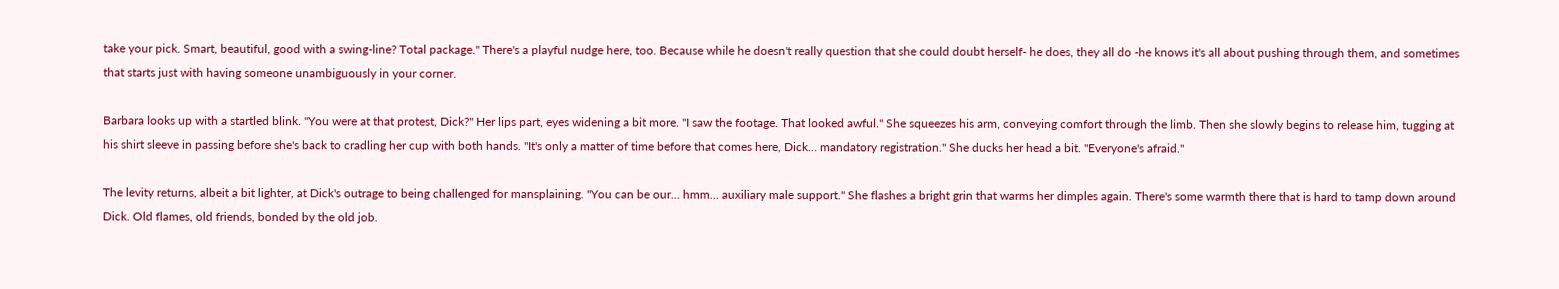take your pick. Smart, beautiful, good with a swing-line? Total package." There's a playful nudge here, too. Because while he doesn't really question that she could doubt herself- he does, they all do -he knows it's all about pushing through them, and sometimes that starts just with having someone unambiguously in your corner.

Barbara looks up with a startled blink. "You were at that protest, Dick?" Her lips part, eyes widening a bit more. "I saw the footage. That looked awful." She squeezes his arm, conveying comfort through the limb. Then she slowly begins to release him, tugging at his shirt sleeve in passing before she's back to cradling her cup with both hands. "It's only a matter of time before that comes here, Dick… mandatory registration." She ducks her head a bit. "Everyone's afraid."

The levity returns, albeit a bit lighter, at Dick's outrage to being challenged for mansplaining. "You can be our… hmm… auxiliary male support." She flashes a bright grin that warms her dimples again. There's some warmth there that is hard to tamp down around Dick. Old flames, old friends, bonded by the old job.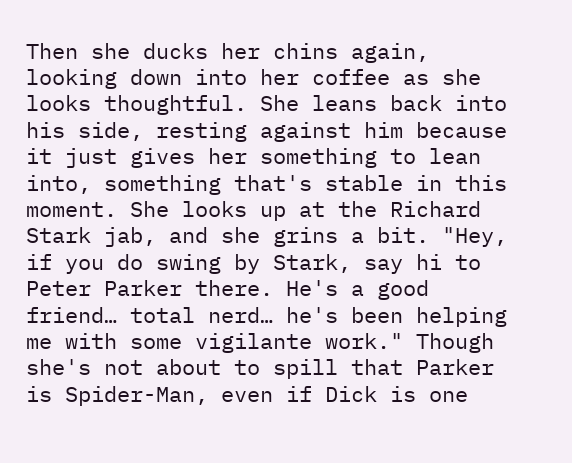Then she ducks her chins again, looking down into her coffee as she looks thoughtful. She leans back into his side, resting against him because it just gives her something to lean into, something that's stable in this moment. She looks up at the Richard Stark jab, and she grins a bit. "Hey, if you do swing by Stark, say hi to Peter Parker there. He's a good friend… total nerd… he's been helping me with some vigilante work." Though she's not about to spill that Parker is Spider-Man, even if Dick is one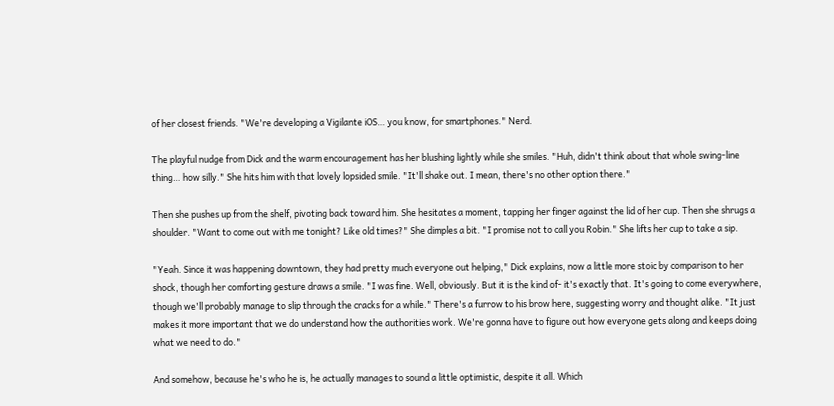of her closest friends. "We're developing a Vigilante iOS… you know, for smartphones." Nerd.

The playful nudge from Dick and the warm encouragement has her blushing lightly while she smiles. "Huh, didn't think about that whole swing-line thing… how silly." She hits him with that lovely lopsided smile. "It'll shake out. I mean, there's no other option there."

Then she pushes up from the shelf, pivoting back toward him. She hesitates a moment, tapping her finger against the lid of her cup. Then she shrugs a shoulder. "Want to come out with me tonight? Like old times?" She dimples a bit. "I promise not to call you Robin." She lifts her cup to take a sip.

"Yeah. Since it was happening downtown, they had pretty much everyone out helping," Dick explains, now a little more stoic by comparison to her shock, though her comforting gesture draws a smile. "I was fine. Well, obviously. But it is the kind of- it's exactly that. It's going to come everywhere, though we'll probably manage to slip through the cracks for a while." There's a furrow to his brow here, suggesting worry and thought alike. "It just makes it more important that we do understand how the authorities work. We're gonna have to figure out how everyone gets along and keeps doing what we need to do."

And somehow, because he's who he is, he actually manages to sound a little optimistic, despite it all. Which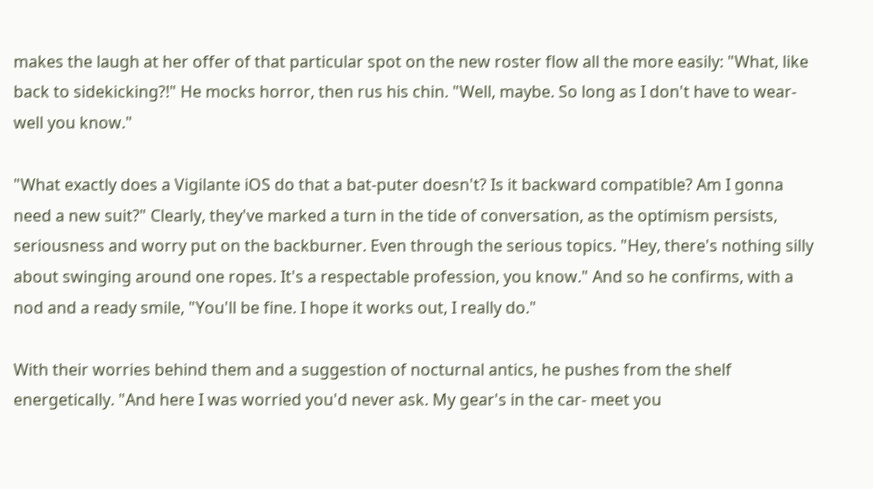makes the laugh at her offer of that particular spot on the new roster flow all the more easily: "What, like back to sidekicking?!" He mocks horror, then rus his chin. "Well, maybe. So long as I don't have to wear- well you know."

"What exactly does a Vigilante iOS do that a bat-puter doesn't? Is it backward compatible? Am I gonna need a new suit?" Clearly, they've marked a turn in the tide of conversation, as the optimism persists, seriousness and worry put on the backburner. Even through the serious topics. "Hey, there's nothing silly about swinging around one ropes. It's a respectable profession, you know." And so he confirms, with a nod and a ready smile, "You'll be fine. I hope it works out, I really do."

With their worries behind them and a suggestion of nocturnal antics, he pushes from the shelf energetically. "And here I was worried you'd never ask. My gear's in the car- meet you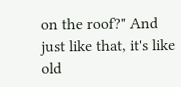on the roof?" And just like that, it's like old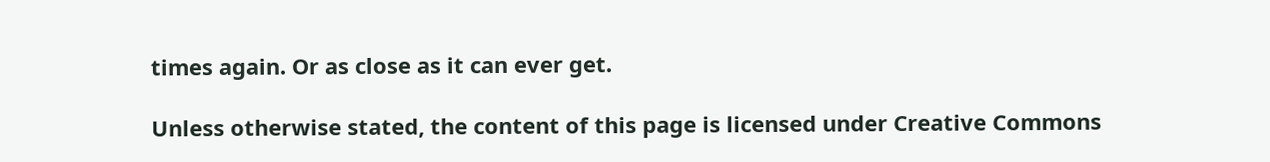times again. Or as close as it can ever get.

Unless otherwise stated, the content of this page is licensed under Creative Commons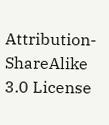Attribution-ShareAlike 3.0 License